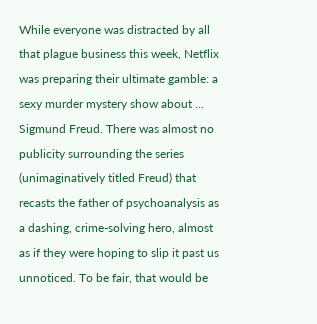While everyone was distracted by all that plague business this week, Netflix was preparing their ultimate gamble: a sexy murder mystery show about ... Sigmund Freud. There was almost no publicity surrounding the series (unimaginatively titled Freud) that recasts the father of psychoanalysis as a dashing, crime-solving hero, almost as if they were hoping to slip it past us unnoticed. To be fair, that would be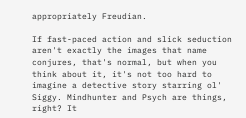appropriately Freudian.

If fast-paced action and slick seduction aren't exactly the images that name conjures, that's normal, but when you think about it, it's not too hard to imagine a detective story starring ol' Siggy. Mindhunter and Psych are things, right? It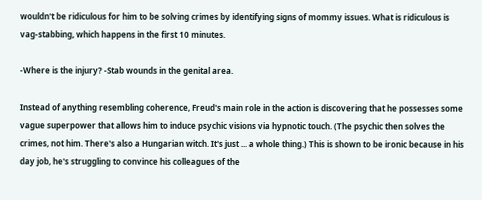wouldn't be ridiculous for him to be solving crimes by identifying signs of mommy issues. What is ridiculous is vag-stabbing, which happens in the first 10 minutes.

-Where is the injury? -Stab wounds in the genital area.

Instead of anything resembling coherence, Freud's main role in the action is discovering that he possesses some vague superpower that allows him to induce psychic visions via hypnotic touch. (The psychic then solves the crimes, not him. There's also a Hungarian witch. It's just ... a whole thing.) This is shown to be ironic because in his day job, he's struggling to convince his colleagues of the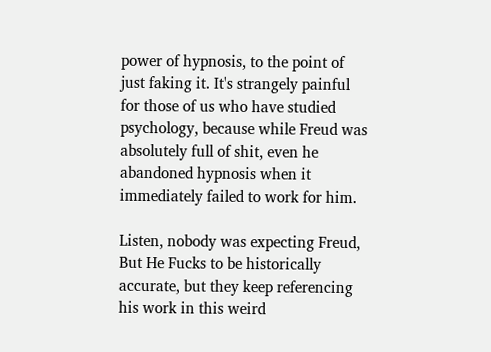power of hypnosis, to the point of just faking it. It's strangely painful for those of us who have studied psychology, because while Freud was absolutely full of shit, even he abandoned hypnosis when it immediately failed to work for him.

Listen, nobody was expecting Freud, But He Fucks to be historically accurate, but they keep referencing his work in this weird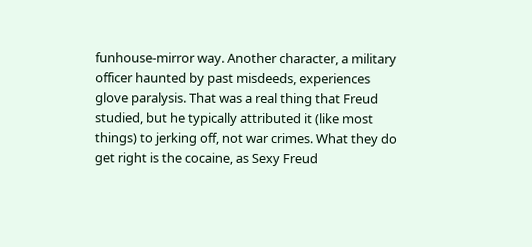funhouse-mirror way. Another character, a military officer haunted by past misdeeds, experiences glove paralysis. That was a real thing that Freud studied, but he typically attributed it (like most things) to jerking off, not war crimes. What they do get right is the cocaine, as Sexy Freud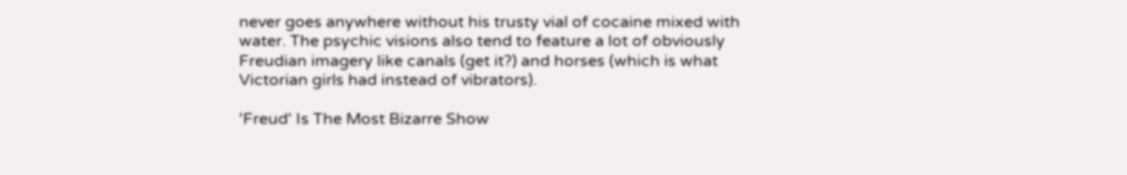never goes anywhere without his trusty vial of cocaine mixed with water. The psychic visions also tend to feature a lot of obviously Freudian imagery like canals (get it?) and horses (which is what Victorian girls had instead of vibrators).

'Freud' Is The Most Bizarre Show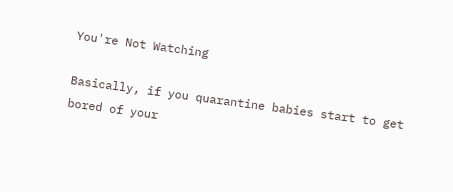You're Not Watching

Basically, if you quarantine babies start to get bored of your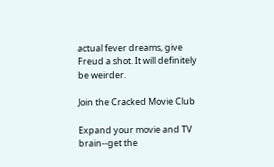actual fever dreams, give Freud a shot. It will definitely be weirder.

Join the Cracked Movie Club

Expand your movie and TV brain--get the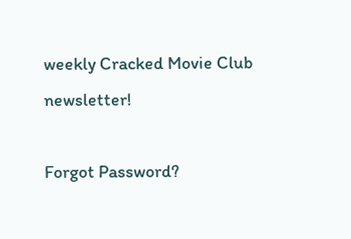weekly Cracked Movie Club newsletter!

Forgot Password?